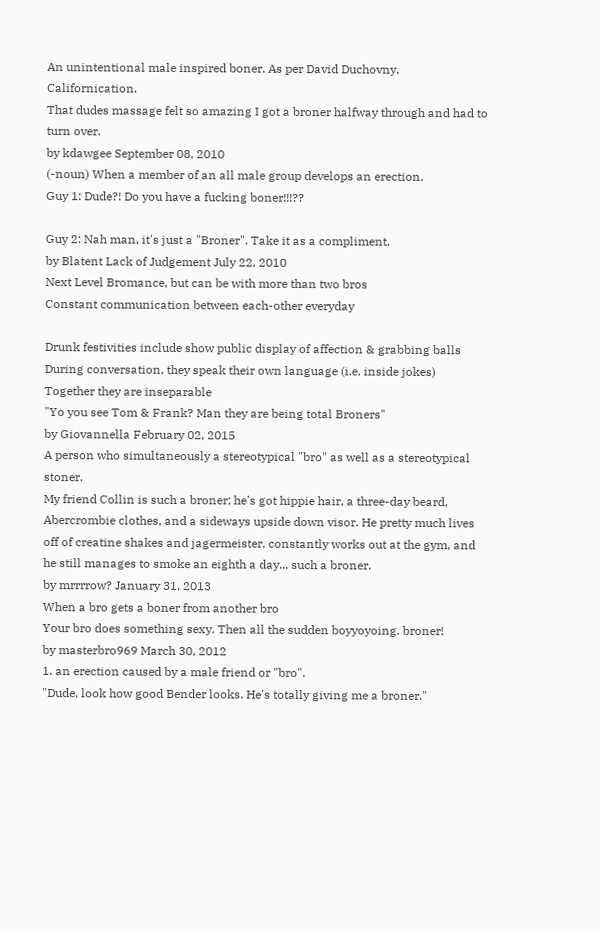An unintentional male inspired boner. As per David Duchovny, Californication.
That dudes massage felt so amazing I got a broner halfway through and had to turn over.
by kdawgee September 08, 2010
(-noun) When a member of an all male group develops an erection.
Guy 1: Dude?! Do you have a fucking boner!!!??

Guy 2: Nah man, it's just a "Broner". Take it as a compliment.
by Blatent Lack of Judgement July 22, 2010
Next Level Bromance, but can be with more than two bros
Constant communication between each-other everyday

Drunk festivities include show public display of affection & grabbing balls
During conversation, they speak their own language (i.e. inside jokes)
Together they are inseparable
"Yo you see Tom & Frank? Man they are being total Broners"
by Giovannella February 02, 2015
A person who simultaneously a stereotypical "bro" as well as a stereotypical stoner.
My friend Collin is such a broner; he's got hippie hair, a three-day beard, Abercrombie clothes, and a sideways upside down visor. He pretty much lives off of creatine shakes and jagermeister, constantly works out at the gym, and he still manages to smoke an eighth a day... such a broner.
by mrrrrow? January 31, 2013
When a bro gets a boner from another bro
Your bro does something sexy. Then all the sudden boyyoyoing. broner!
by masterbro969 March 30, 2012
1. an erection caused by a male friend or "bro".
"Dude, look how good Bender looks. He's totally giving me a broner."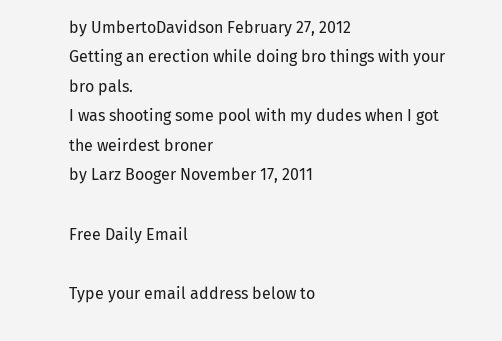by UmbertoDavidson February 27, 2012
Getting an erection while doing bro things with your bro pals.
I was shooting some pool with my dudes when I got the weirdest broner
by Larz Booger November 17, 2011

Free Daily Email

Type your email address below to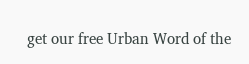get our free Urban Word of the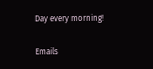Day every morning!

Emails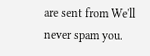are sent from We'll never spam you.